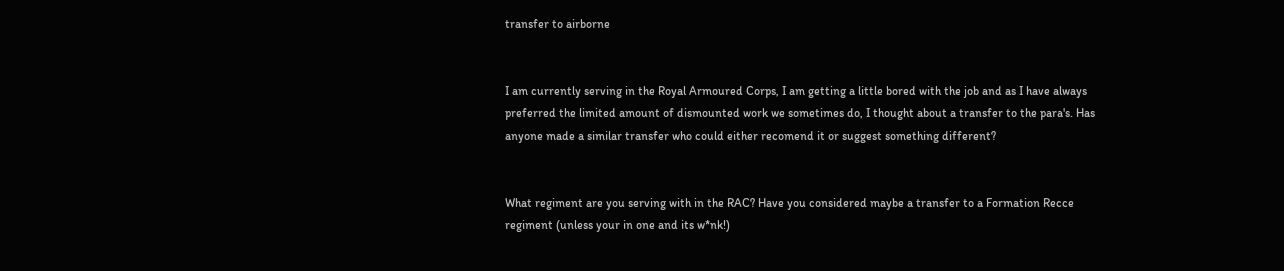transfer to airborne


I am currently serving in the Royal Armoured Corps, I am getting a little bored with the job and as I have always preferred the limited amount of dismounted work we sometimes do, I thought about a transfer to the para's. Has anyone made a similar transfer who could either recomend it or suggest something different?


What regiment are you serving with in the RAC? Have you considered maybe a transfer to a Formation Recce regiment (unless your in one and its w*nk!)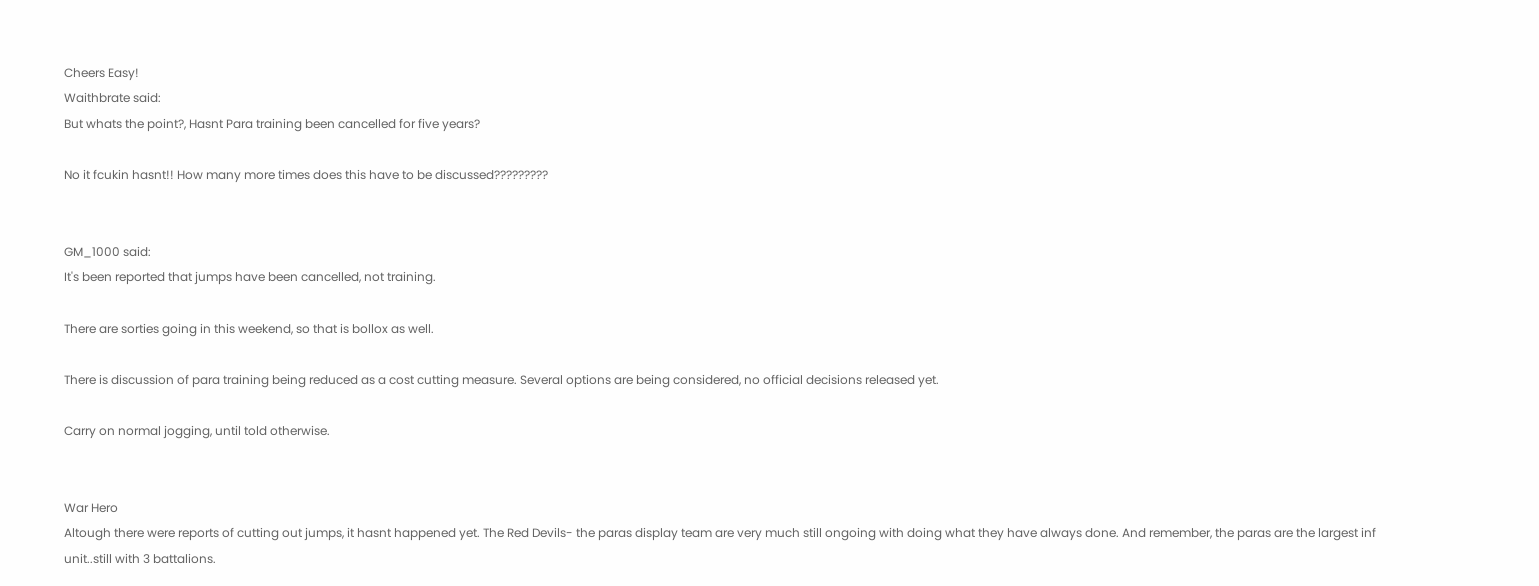Cheers Easy!
Waithbrate said:
But whats the point?, Hasnt Para training been cancelled for five years?

No it fcukin hasnt!! How many more times does this have to be discussed?????????


GM_1000 said:
It's been reported that jumps have been cancelled, not training.

There are sorties going in this weekend, so that is bollox as well.

There is discussion of para training being reduced as a cost cutting measure. Several options are being considered, no official decisions released yet.

Carry on normal jogging, until told otherwise.


War Hero
Altough there were reports of cutting out jumps, it hasnt happened yet. The Red Devils- the paras display team are very much still ongoing with doing what they have always done. And remember, the paras are the largest inf unit..still with 3 battalions.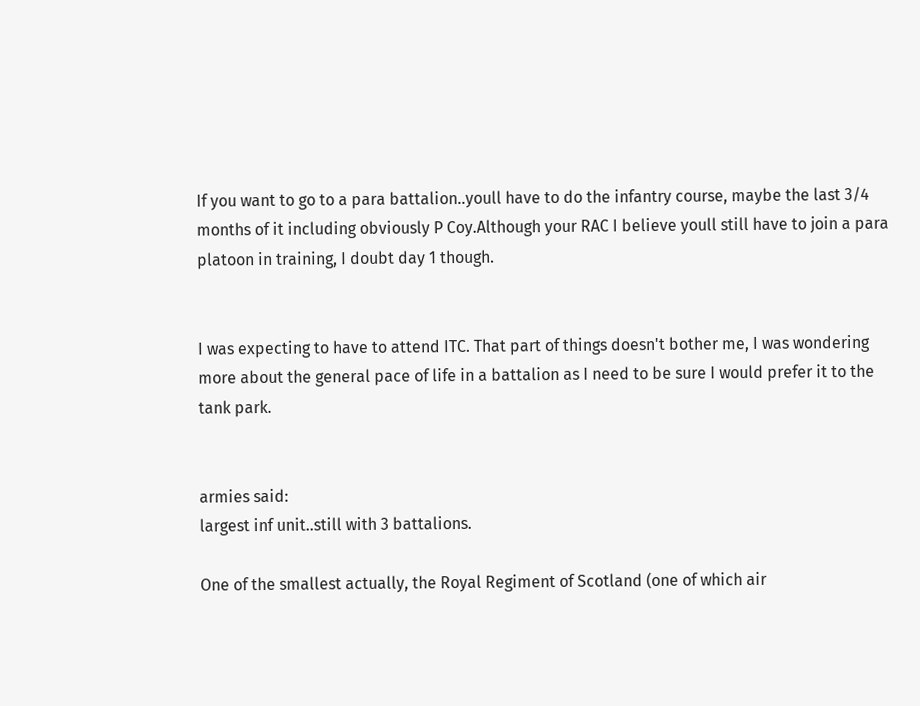If you want to go to a para battalion..youll have to do the infantry course, maybe the last 3/4 months of it including obviously P Coy.Although your RAC I believe youll still have to join a para platoon in training, I doubt day 1 though.


I was expecting to have to attend ITC. That part of things doesn't bother me, I was wondering more about the general pace of life in a battalion as I need to be sure I would prefer it to the tank park.


armies said:
largest inf unit..still with 3 battalions.

One of the smallest actually, the Royal Regiment of Scotland (one of which air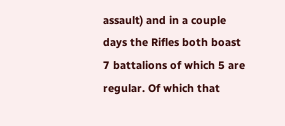assault) and in a couple days the Rifles both boast 7 battalions of which 5 are regular. Of which that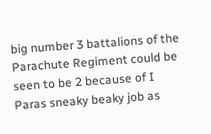big number 3 battalions of the Parachute Regiment could be seen to be 2 because of I Paras sneaky beaky job as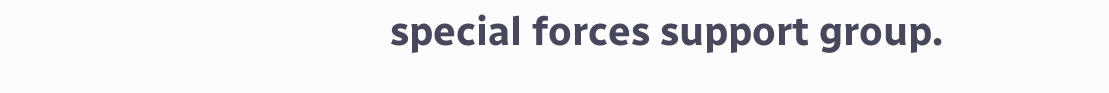special forces support group.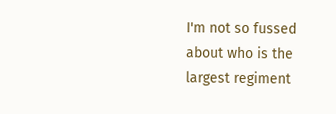I'm not so fussed about who is the largest regiment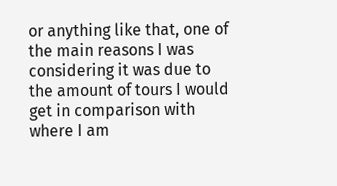or anything like that, one of the main reasons I was considering it was due to the amount of tours I would get in comparison with where I am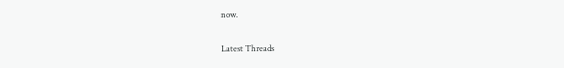now.

Latest Threads